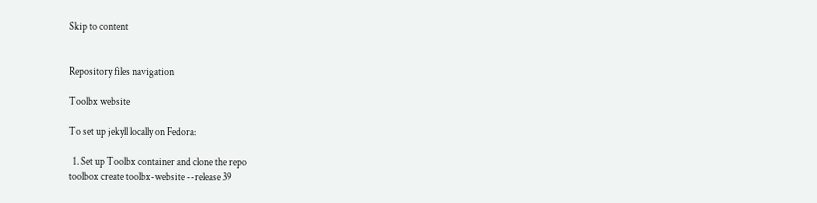Skip to content


Repository files navigation

Toolbx website

To set up jekyll locally on Fedora:

  1. Set up Toolbx container and clone the repo
toolbox create toolbx-website --release 39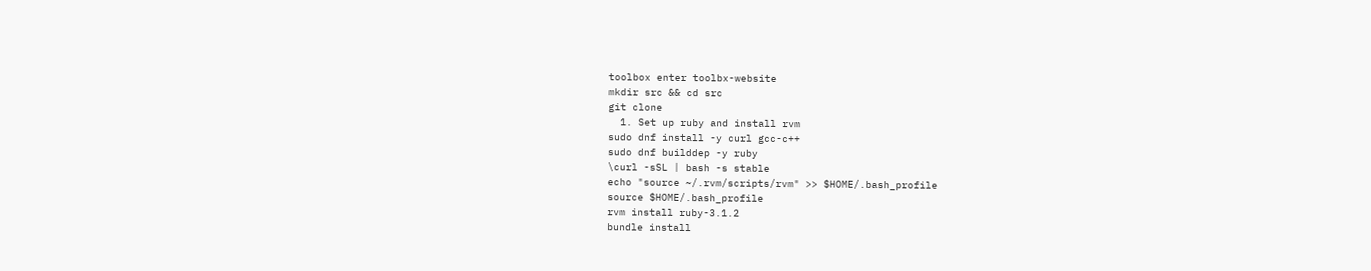toolbox enter toolbx-website
mkdir src && cd src
git clone
  1. Set up ruby and install rvm
sudo dnf install -y curl gcc-c++
sudo dnf builddep -y ruby
\curl -sSL | bash -s stable
echo "source ~/.rvm/scripts/rvm" >> $HOME/.bash_profile
source $HOME/.bash_profile
rvm install ruby-3.1.2
bundle install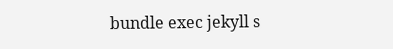bundle exec jekyll s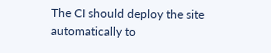The CI should deploy the site automatically to